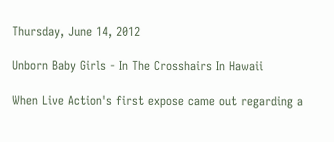Thursday, June 14, 2012

Unborn Baby Girls - In The Crosshairs In Hawaii

When Live Action's first expose came out regarding a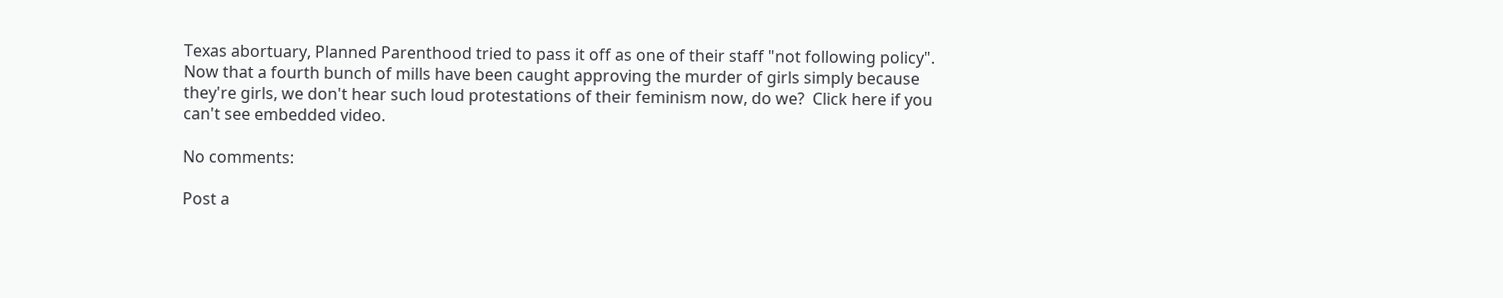Texas abortuary, Planned Parenthood tried to pass it off as one of their staff "not following policy".  Now that a fourth bunch of mills have been caught approving the murder of girls simply because they're girls, we don't hear such loud protestations of their feminism now, do we?  Click here if you can't see embedded video.

No comments:

Post a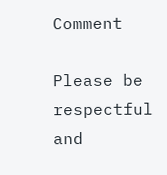Comment

Please be respectful and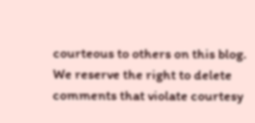courteous to others on this blog. We reserve the right to delete comments that violate courtesy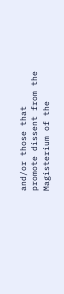and/or those that promote dissent from the Magisterium of the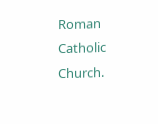Roman Catholic Church.